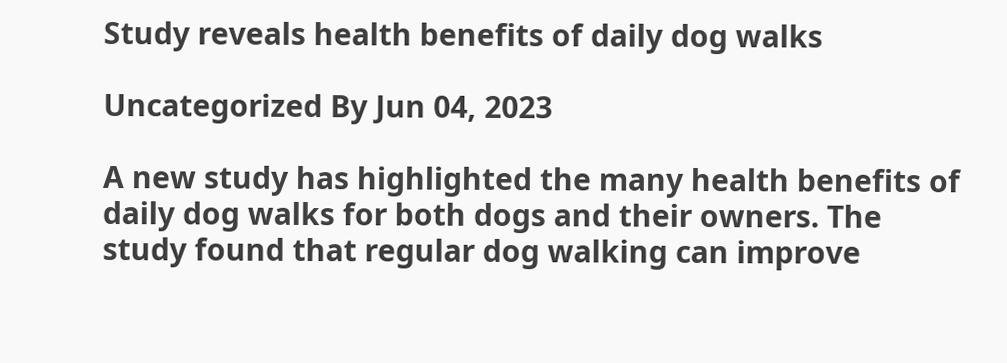Study reveals health benefits of daily dog walks

Uncategorized By Jun 04, 2023

A new study has highlighted the many health benefits of daily dog walks for both dogs and their owners. The study found that regular dog walking can improve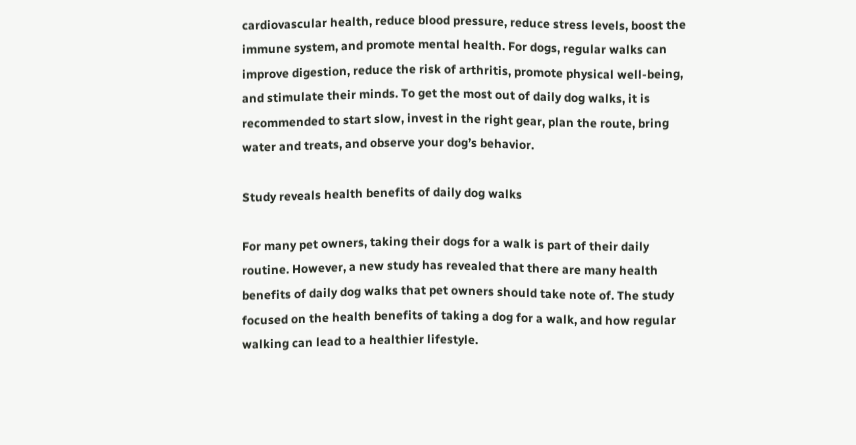cardiovascular health, reduce blood pressure, reduce stress levels, boost the immune system, and promote mental health. For dogs, regular walks can improve digestion, reduce the risk of arthritis, promote physical well-being, and stimulate their minds. To get the most out of daily dog walks, it is recommended to start slow, invest in the right gear, plan the route, bring water and treats, and observe your dog’s behavior.

Study reveals health benefits of daily dog walks

For many pet owners, taking their dogs for a walk is part of their daily routine. However, a new study has revealed that there are many health benefits of daily dog walks that pet owners should take note of. The study focused on the health benefits of taking a dog for a walk, and how regular walking can lead to a healthier lifestyle.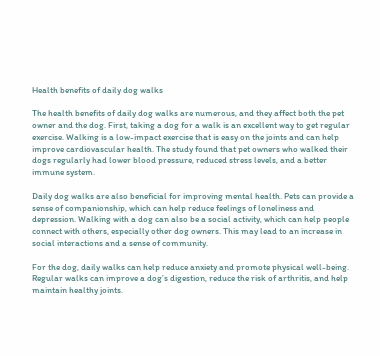Health benefits of daily dog walks

The health benefits of daily dog walks are numerous, and they affect both the pet owner and the dog. First, taking a dog for a walk is an excellent way to get regular exercise. Walking is a low-impact exercise that is easy on the joints and can help improve cardiovascular health. The study found that pet owners who walked their dogs regularly had lower blood pressure, reduced stress levels, and a better immune system.

Daily dog walks are also beneficial for improving mental health. Pets can provide a sense of companionship, which can help reduce feelings of loneliness and depression. Walking with a dog can also be a social activity, which can help people connect with others, especially other dog owners. This may lead to an increase in social interactions and a sense of community.

For the dog, daily walks can help reduce anxiety and promote physical well-being. Regular walks can improve a dog’s digestion, reduce the risk of arthritis, and help maintain healthy joints.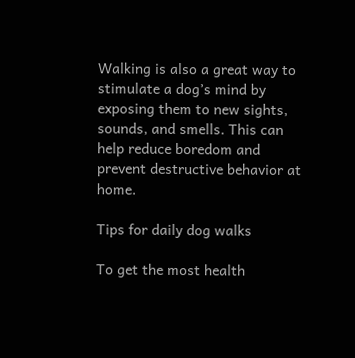Walking is also a great way to stimulate a dog’s mind by exposing them to new sights, sounds, and smells. This can help reduce boredom and prevent destructive behavior at home.

Tips for daily dog walks

To get the most health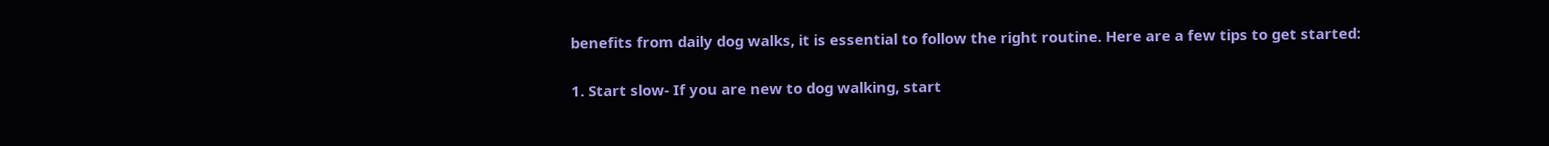benefits from daily dog walks, it is essential to follow the right routine. Here are a few tips to get started:

1. Start slow- If you are new to dog walking, start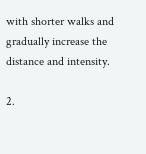with shorter walks and gradually increase the distance and intensity.

2.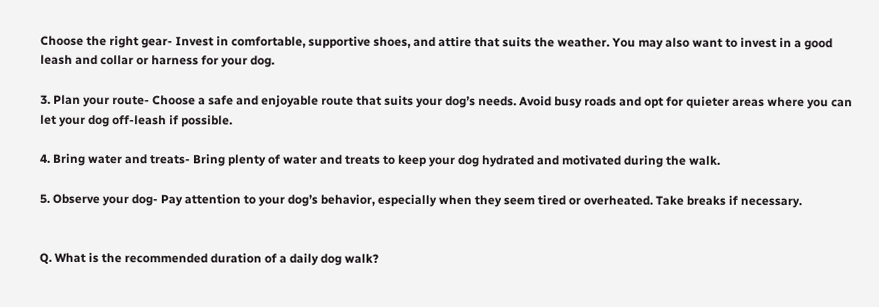Choose the right gear- Invest in comfortable, supportive shoes, and attire that suits the weather. You may also want to invest in a good leash and collar or harness for your dog.

3. Plan your route- Choose a safe and enjoyable route that suits your dog’s needs. Avoid busy roads and opt for quieter areas where you can let your dog off-leash if possible.

4. Bring water and treats- Bring plenty of water and treats to keep your dog hydrated and motivated during the walk.

5. Observe your dog- Pay attention to your dog’s behavior, especially when they seem tired or overheated. Take breaks if necessary.


Q. What is the recommended duration of a daily dog walk?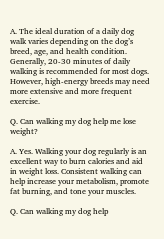A. The ideal duration of a daily dog walk varies depending on the dog’s breed, age, and health condition. Generally, 20-30 minutes of daily walking is recommended for most dogs. However, high-energy breeds may need more extensive and more frequent exercise.

Q. Can walking my dog help me lose weight?

A. Yes. Walking your dog regularly is an excellent way to burn calories and aid in weight loss. Consistent walking can help increase your metabolism, promote fat burning, and tone your muscles.

Q. Can walking my dog help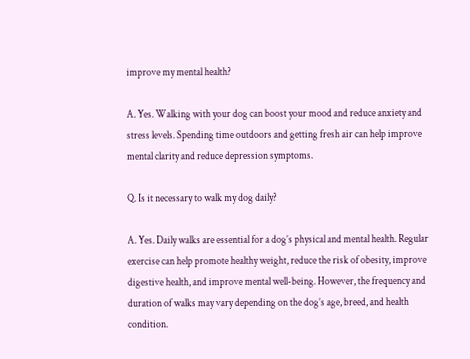improve my mental health?

A. Yes. Walking with your dog can boost your mood and reduce anxiety and stress levels. Spending time outdoors and getting fresh air can help improve mental clarity and reduce depression symptoms.

Q. Is it necessary to walk my dog daily?

A. Yes. Daily walks are essential for a dog’s physical and mental health. Regular exercise can help promote healthy weight, reduce the risk of obesity, improve digestive health, and improve mental well-being. However, the frequency and duration of walks may vary depending on the dog’s age, breed, and health condition.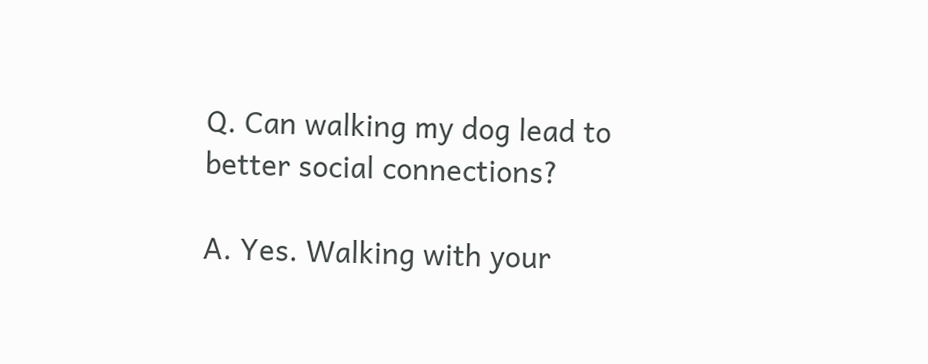Q. Can walking my dog lead to better social connections?

A. Yes. Walking with your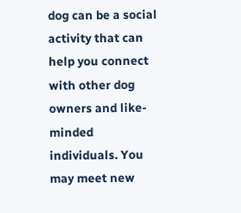dog can be a social activity that can help you connect with other dog owners and like-minded individuals. You may meet new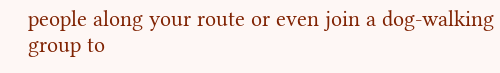people along your route or even join a dog-walking group to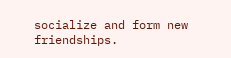socialize and form new friendships.